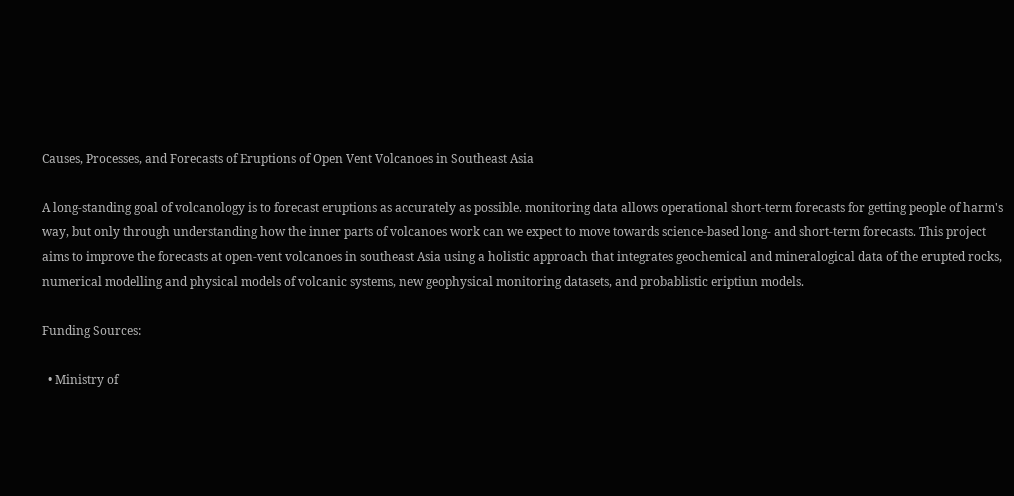Causes, Processes, and Forecasts of Eruptions of Open Vent Volcanoes in Southeast Asia

A long-standing goal of volcanology is to forecast eruptions as accurately as possible. monitoring data allows operational short-term forecasts for getting people of harm's way, but only through understanding how the inner parts of volcanoes work can we expect to move towards science-based long- and short-term forecasts. This project aims to improve the forecasts at open-vent volcanoes in southeast Asia using a holistic approach that integrates geochemical and mineralogical data of the erupted rocks, numerical modelling and physical models of volcanic systems, new geophysical monitoring datasets, and probablistic eriptiun models.

Funding Sources:

  • Ministry of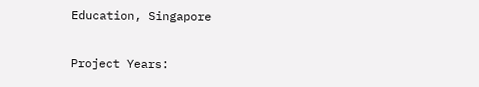Education, Singapore

Project Years: